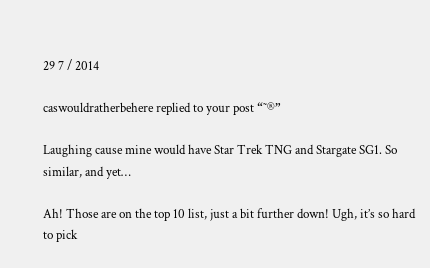29 7 / 2014

caswouldratherbehere replied to your post “˜®”

Laughing cause mine would have Star Trek TNG and Stargate SG1. So similar, and yet…

Ah! Those are on the top 10 list, just a bit further down! Ugh, it’s so hard to pick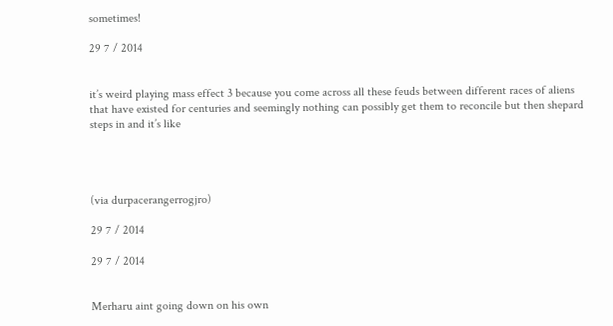sometimes!

29 7 / 2014


it’s weird playing mass effect 3 because you come across all these feuds between different races of aliens that have existed for centuries and seemingly nothing can possibly get them to reconcile but then shepard steps in and it’s like




(via durpacerangerrogjro)

29 7 / 2014

29 7 / 2014


Merharu aint going down on his own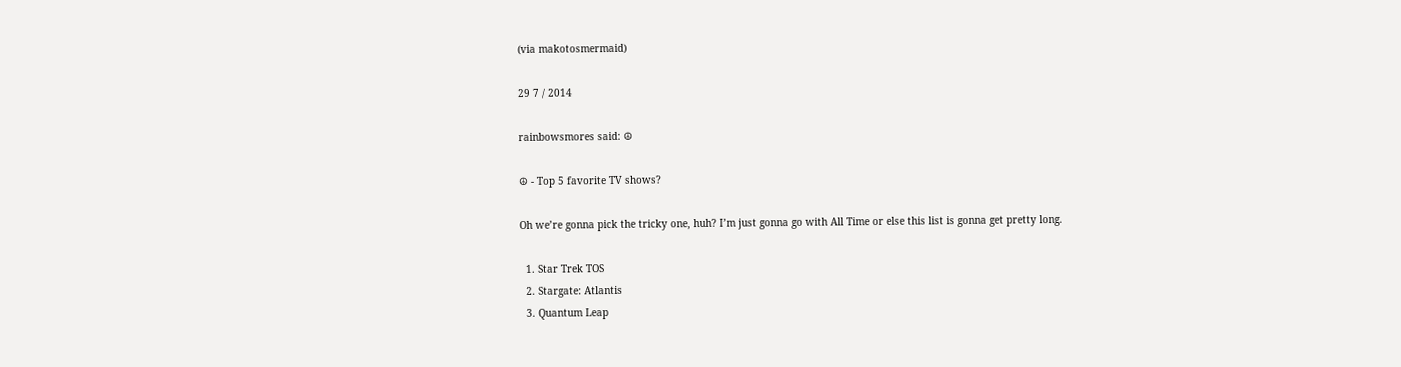(via makotosmermaid)

29 7 / 2014

rainbowsmores said: ☮

☮ - Top 5 favorite TV shows?

Oh we’re gonna pick the tricky one, huh? I’m just gonna go with All Time or else this list is gonna get pretty long.

  1. Star Trek TOS
  2. Stargate: Atlantis
  3. Quantum Leap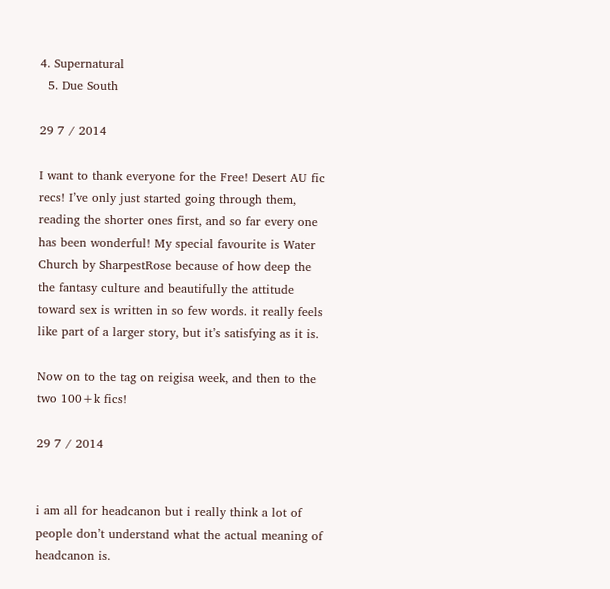4. Supernatural
  5. Due South

29 7 / 2014

I want to thank everyone for the Free! Desert AU fic recs! I’ve only just started going through them, reading the shorter ones first, and so far every one has been wonderful! My special favourite is Water Church by SharpestRose because of how deep the the fantasy culture and beautifully the attitude toward sex is written in so few words. it really feels like part of a larger story, but it’s satisfying as it is.

Now on to the tag on reigisa week, and then to the two 100+k fics!

29 7 / 2014


i am all for headcanon but i really think a lot of people don’t understand what the actual meaning of headcanon is.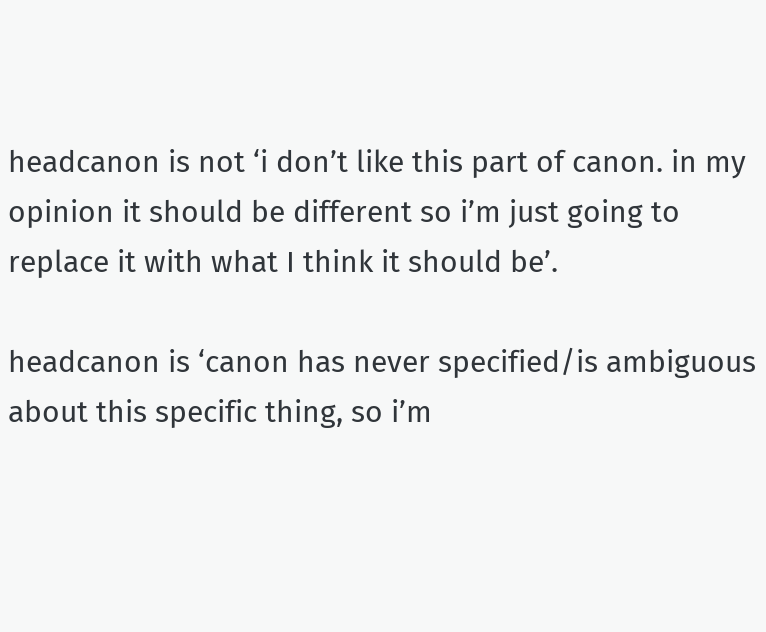headcanon is not ‘i don’t like this part of canon. in my opinion it should be different so i’m just going to replace it with what I think it should be’.

headcanon is ‘canon has never specified/is ambiguous about this specific thing, so i’m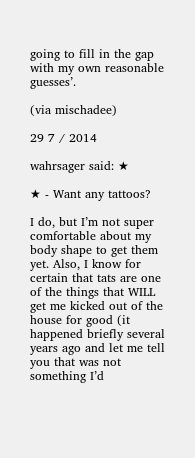going to fill in the gap with my own reasonable guesses’.

(via mischadee)

29 7 / 2014

wahrsager said: ★

★ - Want any tattoos?

I do, but I’m not super comfortable about my body shape to get them yet. Also, I know for certain that tats are one of the things that WILL get me kicked out of the house for good (it happened briefly several years ago and let me tell you that was not something I’d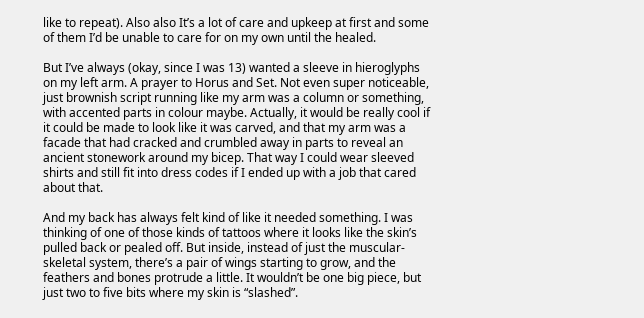like to repeat). Also also It’s a lot of care and upkeep at first and some of them I’d be unable to care for on my own until the healed.

But I’ve always (okay, since I was 13) wanted a sleeve in hieroglyphs on my left arm. A prayer to Horus and Set. Not even super noticeable, just brownish script running like my arm was a column or something, with accented parts in colour maybe. Actually, it would be really cool if it could be made to look like it was carved, and that my arm was a facade that had cracked and crumbled away in parts to reveal an ancient stonework around my bicep. That way I could wear sleeved shirts and still fit into dress codes if I ended up with a job that cared about that.

And my back has always felt kind of like it needed something. I was thinking of one of those kinds of tattoos where it looks like the skin’s pulled back or pealed off. But inside, instead of just the muscular-skeletal system, there’s a pair of wings starting to grow, and the feathers and bones protrude a little. It wouldn’t be one big piece, but just two to five bits where my skin is “slashed”.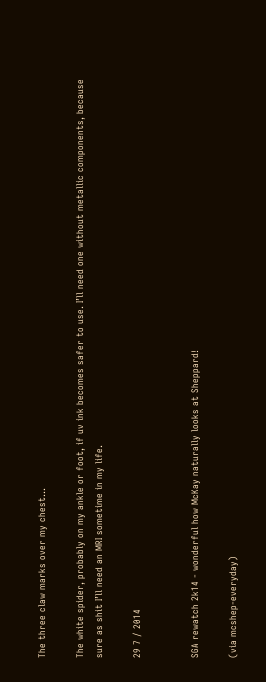The three claw marks over my chest…

The white spider, probably on my ankle or foot, if uv ink becomes safer to use. I’ll need one without metallic components, because sure as shit I’ll need an MRI sometime in my life.

29 7 / 2014


SGA rewatch 2k14 - wonderful how McKay naturally looks at Sheppard!

(via mcshep-everyday)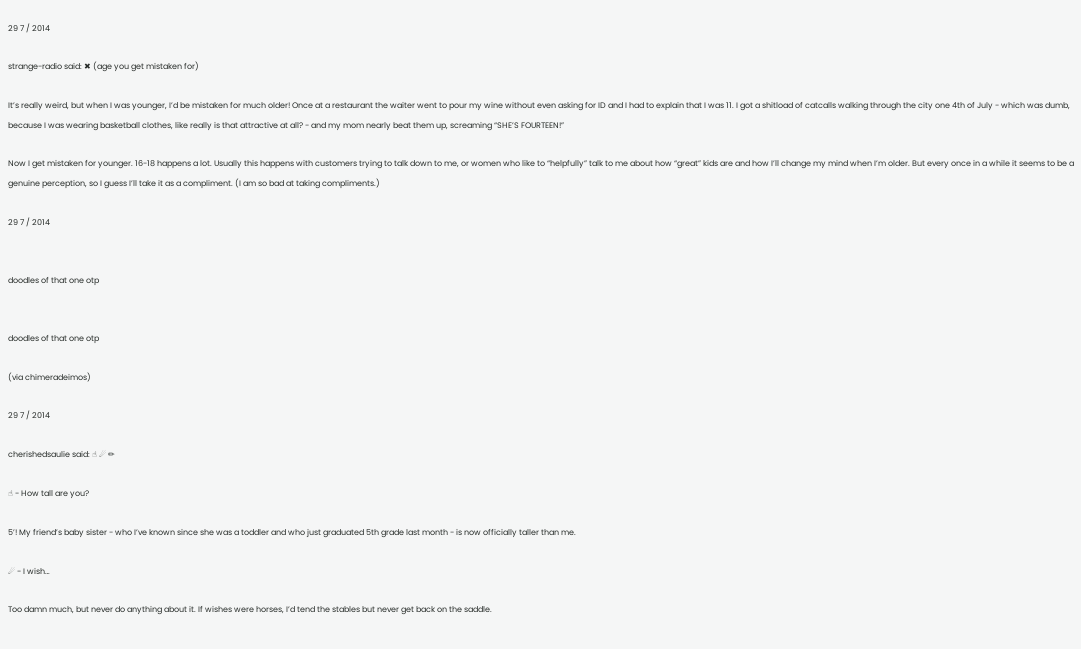29 7 / 2014

strange-radio said: ✖ (age you get mistaken for)

It’s really weird, but when I was younger, I’d be mistaken for much older! Once at a restaurant the waiter went to pour my wine without even asking for ID and I had to explain that I was 11. I got a shitload of catcalls walking through the city one 4th of July - which was dumb, because I was wearing basketball clothes, like really is that attractive at all? - and my mom nearly beat them up, screaming “SHE’S FOURTEEN!”

Now I get mistaken for younger. 16-18 happens a lot. Usually this happens with customers trying to talk down to me, or women who like to “helpfully” talk to me about how “great” kids are and how I’ll change my mind when I’m older. But every once in a while it seems to be a genuine perception, so I guess I’ll take it as a compliment. (I am so bad at taking compliments.)

29 7 / 2014


doodles of that one otp


doodles of that one otp

(via chimeradeimos)

29 7 / 2014

cherishedsaulie said: ☝ ☄ ✏

☝ - How tall are you?

5’! My friend’s baby sister - who I’ve known since she was a toddler and who just graduated 5th grade last month - is now officially taller than me.

☄ - I wish…

Too damn much, but never do anything about it. If wishes were horses, I’d tend the stables but never get back on the saddle.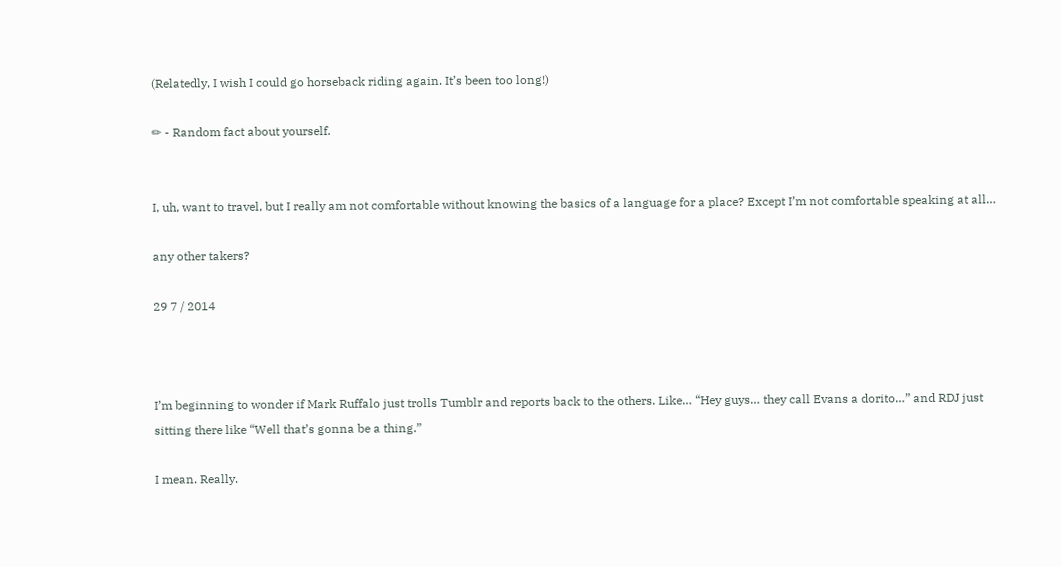(Relatedly, I wish I could go horseback riding again. It’s been too long!)

✏ - Random fact about yourself.


I, uh, want to travel, but I really am not comfortable without knowing the basics of a language for a place? Except I’m not comfortable speaking at all…

any other takers?

29 7 / 2014



I’m beginning to wonder if Mark Ruffalo just trolls Tumblr and reports back to the others. Like… “Hey guys… they call Evans a dorito…” and RDJ just sitting there like “Well that’s gonna be a thing.”

I mean. Really.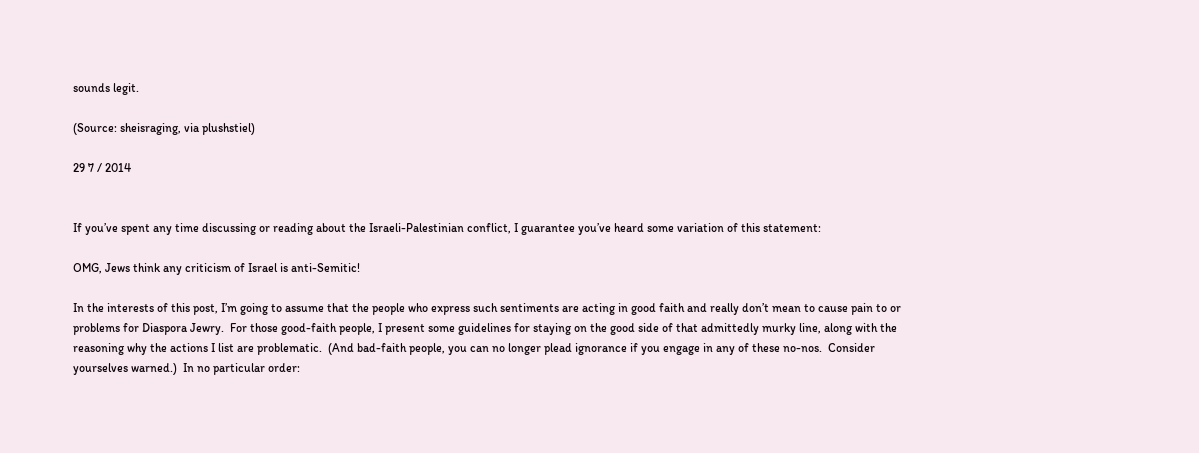sounds legit.

(Source: sheisraging, via plushstiel)

29 7 / 2014


If you’ve spent any time discussing or reading about the Israeli-Palestinian conflict, I guarantee you’ve heard some variation of this statement:

OMG, Jews think any criticism of Israel is anti-Semitic!

In the interests of this post, I’m going to assume that the people who express such sentiments are acting in good faith and really don’t mean to cause pain to or problems for Diaspora Jewry.  For those good-faith people, I present some guidelines for staying on the good side of that admittedly murky line, along with the reasoning why the actions I list are problematic.  (And bad-faith people, you can no longer plead ignorance if you engage in any of these no-nos.  Consider yourselves warned.)  In no particular order: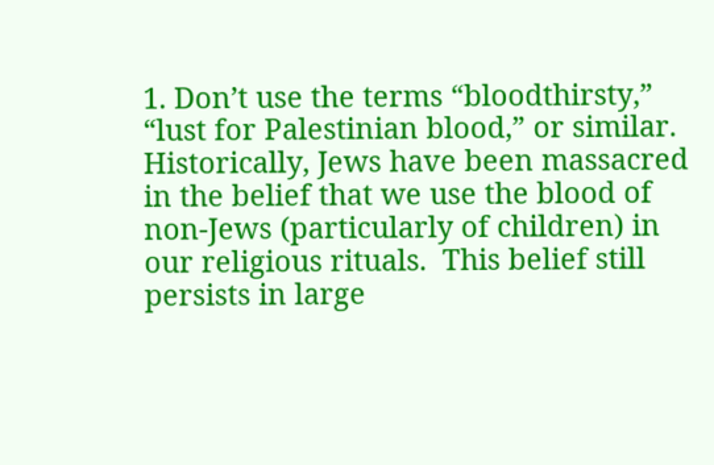1. Don’t use the terms “bloodthirsty,” “lust for Palestinian blood,” or similar.  Historically, Jews have been massacred in the belief that we use the blood of non-Jews (particularly of children) in our religious rituals.  This belief still persists in large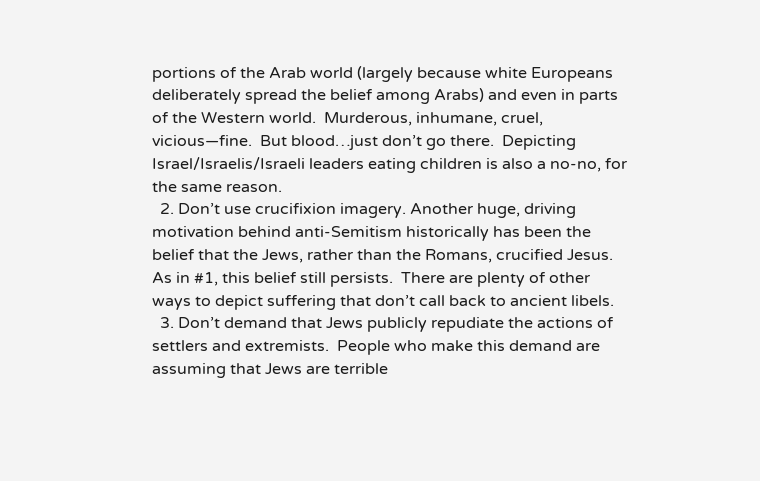portions of the Arab world (largely because white Europeans deliberately spread the belief among Arabs) and even in parts of the Western world.  Murderous, inhumane, cruel, vicious—fine.  But blood…just don’t go there.  Depicting Israel/Israelis/Israeli leaders eating children is also a no-no, for the same reason.
  2. Don’t use crucifixion imagery. Another huge, driving motivation behind anti-Semitism historically has been the belief that the Jews, rather than the Romans, crucified Jesus.  As in #1, this belief still persists.  There are plenty of other ways to depict suffering that don’t call back to ancient libels.
  3. Don’t demand that Jews publicly repudiate the actions of settlers and extremists.  People who make this demand are assuming that Jews are terrible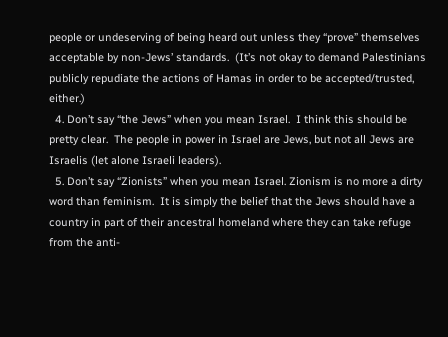people or undeserving of being heard out unless they “prove” themselves acceptable by non-Jews’ standards.  (It’s not okay to demand Palestinians publicly repudiate the actions of Hamas in order to be accepted/trusted, either.)
  4. Don’t say “the Jews” when you mean Israel.  I think this should be pretty clear.  The people in power in Israel are Jews, but not all Jews are Israelis (let alone Israeli leaders).
  5. Don’t say “Zionists” when you mean Israel. Zionism is no more a dirty word than feminism.  It is simply the belief that the Jews should have a country in part of their ancestral homeland where they can take refuge from the anti-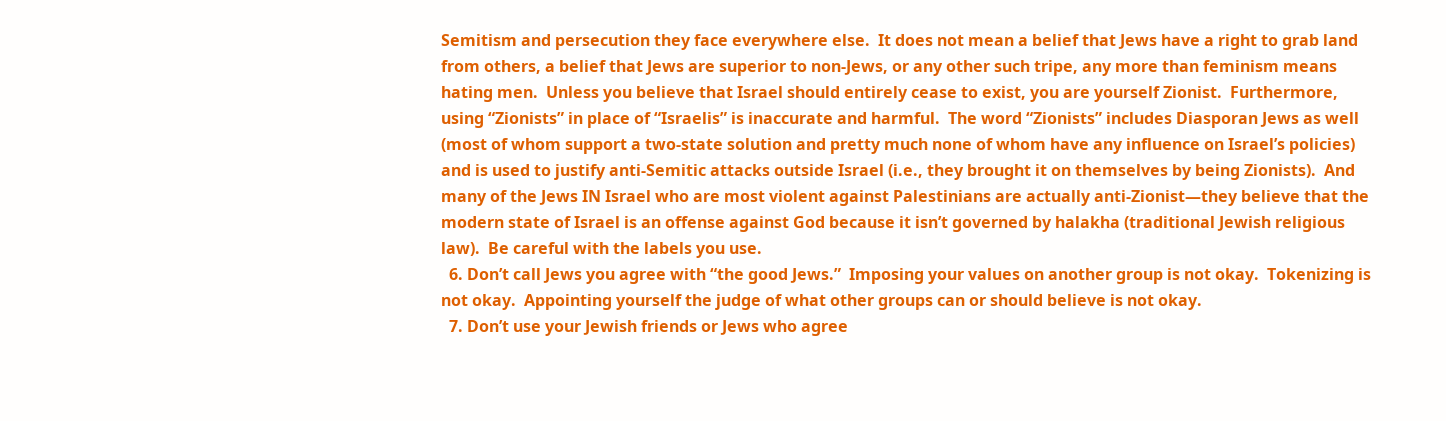Semitism and persecution they face everywhere else.  It does not mean a belief that Jews have a right to grab land from others, a belief that Jews are superior to non-Jews, or any other such tripe, any more than feminism means hating men.  Unless you believe that Israel should entirely cease to exist, you are yourself Zionist.  Furthermore, using “Zionists” in place of “Israelis” is inaccurate and harmful.  The word “Zionists” includes Diasporan Jews as well (most of whom support a two-state solution and pretty much none of whom have any influence on Israel’s policies) and is used to justify anti-Semitic attacks outside Israel (i.e., they brought it on themselves by being Zionists).  And many of the Jews IN Israel who are most violent against Palestinians are actually anti-Zionist—they believe that the modern state of Israel is an offense against God because it isn’t governed by halakha (traditional Jewish religious law).  Be careful with the labels you use.
  6. Don’t call Jews you agree with “the good Jews.”  Imposing your values on another group is not okay.  Tokenizing is not okay.  Appointing yourself the judge of what other groups can or should believe is not okay.
  7. Don’t use your Jewish friends or Jews who agree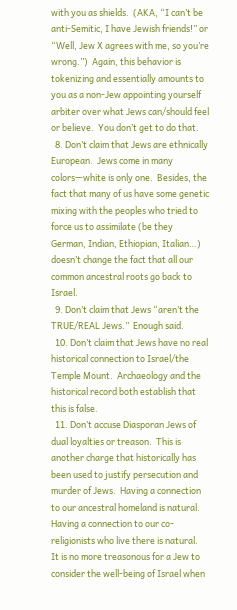with you as shields.  (AKA, “I can’t be anti-Semitic, I have Jewish friends!” or “Well, Jew X agrees with me, so you’re wrong.”)  Again, this behavior is tokenizing and essentially amounts to you as a non-Jew appointing yourself arbiter over what Jews can/should feel or believe.  You don’t get to do that.
  8. Don’t claim that Jews are ethnically European.  Jews come in many colors—white is only one.  Besides, the fact that many of us have some genetic mixing with the peoples who tried to force us to assimilate (be they German, Indian, Ethiopian, Italian…) doesn’t change the fact that all our common ancestral roots go back to Israel.
  9. Don’t claim that Jews “aren’t the TRUE/REAL Jews.”  Enough said.
  10. Don’t claim that Jews have no real historical connection to Israel/the Temple Mount.  Archaeology and the historical record both establish that this is false.
  11. Don’t accuse Diasporan Jews of dual loyalties or treason.  This is another charge that historically has been used to justify persecution and murder of Jews.  Having a connection to our ancestral homeland is natural.  Having a connection to our co-religionists who live there is natural.  It is no more treasonous for a Jew to consider the well-being of Israel when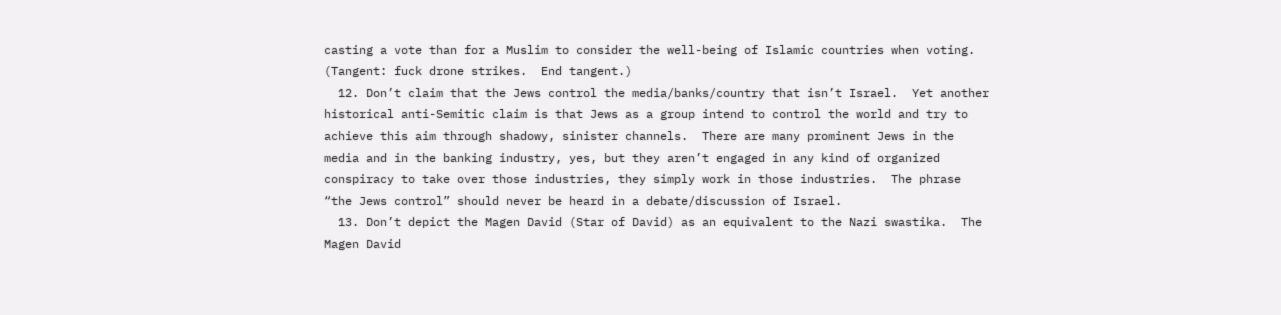casting a vote than for a Muslim to consider the well-being of Islamic countries when voting.  (Tangent: fuck drone strikes.  End tangent.)
  12. Don’t claim that the Jews control the media/banks/country that isn’t Israel.  Yet another historical anti-Semitic claim is that Jews as a group intend to control the world and try to achieve this aim through shadowy, sinister channels.  There are many prominent Jews in the media and in the banking industry, yes, but they aren’t engaged in any kind of organized conspiracy to take over those industries, they simply work in those industries.  The phrase “the Jews control” should never be heard in a debate/discussion of Israel.
  13. Don’t depict the Magen David (Star of David) as an equivalent to the Nazi swastika.  The Magen David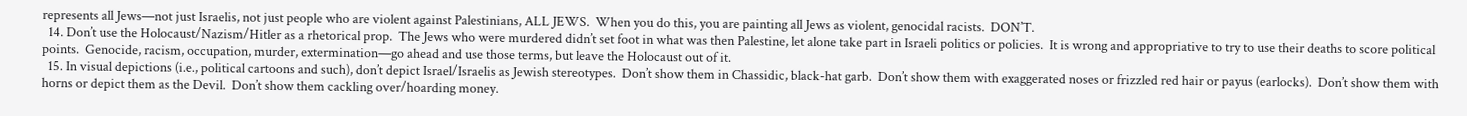represents all Jews—not just Israelis, not just people who are violent against Palestinians, ALL JEWS.  When you do this, you are painting all Jews as violent, genocidal racists.  DON’T.
  14. Don’t use the Holocaust/Nazism/Hitler as a rhetorical prop.  The Jews who were murdered didn’t set foot in what was then Palestine, let alone take part in Israeli politics or policies.  It is wrong and appropriative to try to use their deaths to score political points.  Genocide, racism, occupation, murder, extermination—go ahead and use those terms, but leave the Holocaust out of it.
  15. In visual depictions (i.e., political cartoons and such), don’t depict Israel/Israelis as Jewish stereotypes.  Don’t show them in Chassidic, black-hat garb.  Don’t show them with exaggerated noses or frizzled red hair or payus (earlocks).  Don’t show them with horns or depict them as the Devil.  Don’t show them cackling over/hoarding money.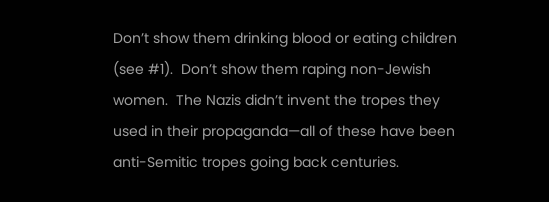Don’t show them drinking blood or eating children (see #1).  Don’t show them raping non-Jewish women.  The Nazis didn’t invent the tropes they used in their propaganda—all of these have been anti-Semitic tropes going back centuries.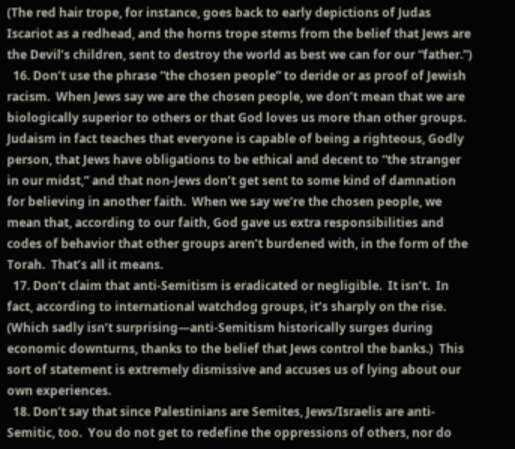(The red hair trope, for instance, goes back to early depictions of Judas Iscariot as a redhead, and the horns trope stems from the belief that Jews are the Devil’s children, sent to destroy the world as best we can for our “father.”)
  16. Don’t use the phrase “the chosen people” to deride or as proof of Jewish racism.  When Jews say we are the chosen people, we don’t mean that we are biologically superior to others or that God loves us more than other groups.  Judaism in fact teaches that everyone is capable of being a righteous, Godly person, that Jews have obligations to be ethical and decent to “the stranger in our midst,” and that non-Jews don’t get sent to some kind of damnation for believing in another faith.  When we say we’re the chosen people, we mean that, according to our faith, God gave us extra responsibilities and codes of behavior that other groups aren’t burdened with, in the form of the Torah.  That’s all it means.
  17. Don’t claim that anti-Semitism is eradicated or negligible.  It isn’t.  In fact, according to international watchdog groups, it’s sharply on the rise.  (Which sadly isn’t surprising—anti-Semitism historically surges during economic downturns, thanks to the belief that Jews control the banks.)  This sort of statement is extremely dismissive and accuses us of lying about our own experiences.
  18. Don’t say that since Palestinians are Semites, Jews/Israelis are anti-Semitic, too.  You do not get to redefine the oppressions of others, nor do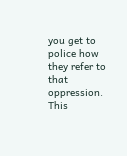you get to police how they refer to that oppression.  This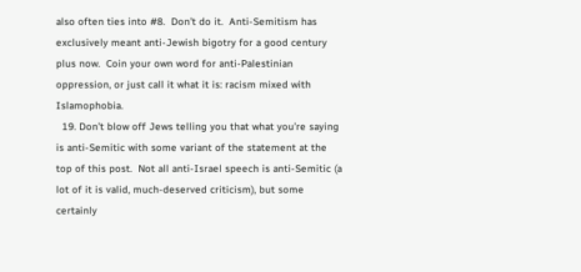also often ties into #8.  Don’t do it.  Anti-Semitism has exclusively meant anti-Jewish bigotry for a good century plus now.  Coin your own word for anti-Palestinian oppression, or just call it what it is: racism mixed with Islamophobia.
  19. Don’t blow off Jews telling you that what you’re saying is anti-Semitic with some variant of the statement at the top of this post.  Not all anti-Israel speech is anti-Semitic (a lot of it is valid, much-deserved criticism), but some certainly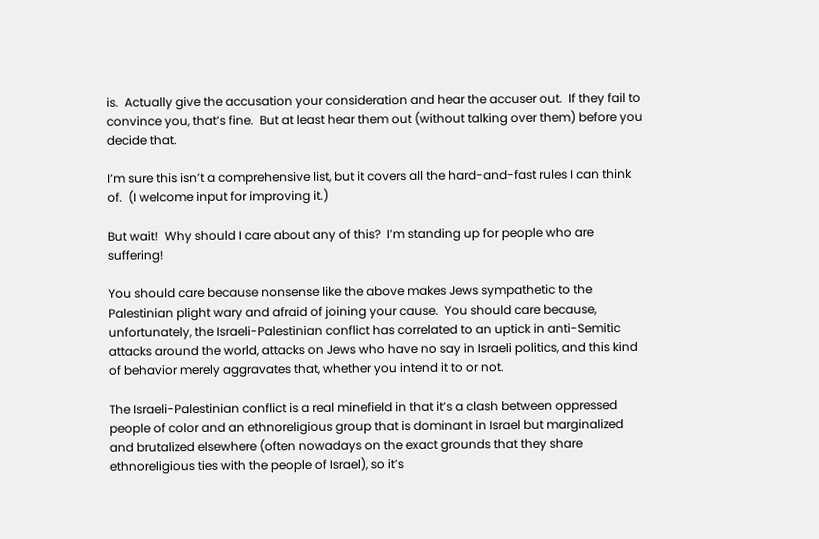is.  Actually give the accusation your consideration and hear the accuser out.  If they fail to convince you, that’s fine.  But at least hear them out (without talking over them) before you decide that.

I’m sure this isn’t a comprehensive list, but it covers all the hard-and-fast rules I can think of.  (I welcome input for improving it.)

But wait!  Why should I care about any of this?  I’m standing up for people who are suffering!

You should care because nonsense like the above makes Jews sympathetic to the Palestinian plight wary and afraid of joining your cause.  You should care because, unfortunately, the Israeli-Palestinian conflict has correlated to an uptick in anti-Semitic attacks around the world, attacks on Jews who have no say in Israeli politics, and this kind of behavior merely aggravates that, whether you intend it to or not.

The Israeli-Palestinian conflict is a real minefield in that it’s a clash between oppressed people of color and an ethnoreligious group that is dominant in Israel but marginalized and brutalized elsewhere (often nowadays on the exact grounds that they share ethnoreligious ties with the people of Israel), so it’s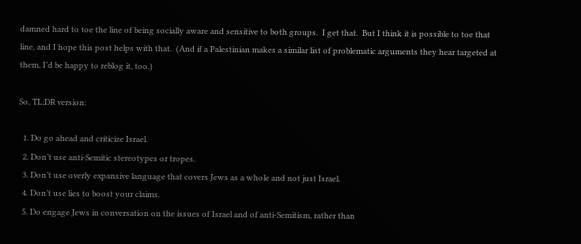damned hard to toe the line of being socially aware and sensitive to both groups.  I get that.  But I think it is possible to toe that line, and I hope this post helps with that.  (And if a Palestinian makes a similar list of problematic arguments they hear targeted at them, I’d be happy to reblog it, too.)

So, TL;DR version:

  1. Do go ahead and criticize Israel.
  2. Don’t use anti-Semitic stereotypes or tropes.
  3. Don’t use overly expansive language that covers Jews as a whole and not just Israel.
  4. Don’t use lies to boost your claims.
  5. Do engage Jews in conversation on the issues of Israel and of anti-Semitism, rather than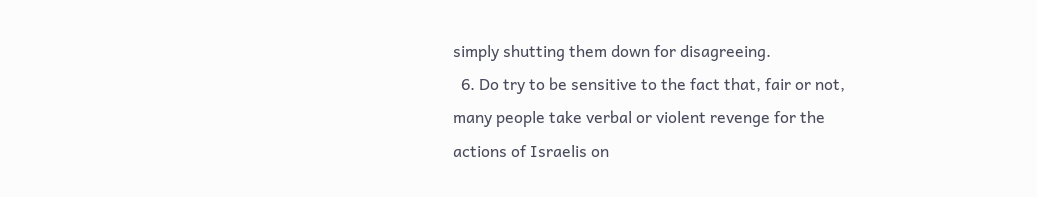simply shutting them down for disagreeing.
  6. Do try to be sensitive to the fact that, fair or not, many people take verbal or violent revenge for the actions of Israelis on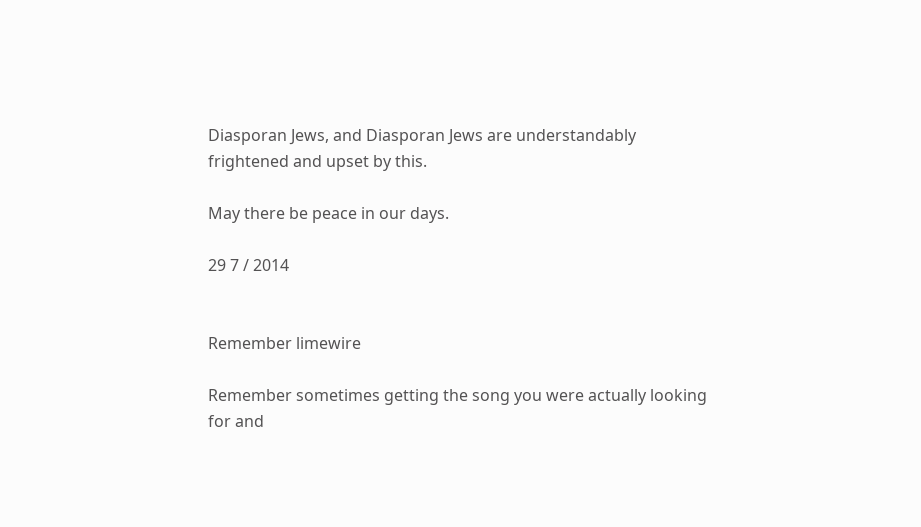Diasporan Jews, and Diasporan Jews are understandably frightened and upset by this.

May there be peace in our days.

29 7 / 2014


Remember limewire

Remember sometimes getting the song you were actually looking for and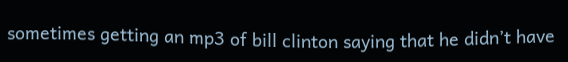sometimes getting an mp3 of bill clinton saying that he didn’t have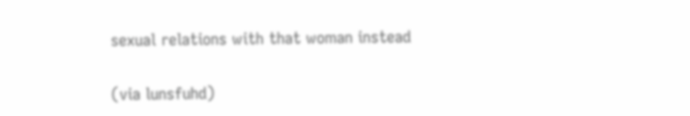sexual relations with that woman instead

(via lunsfuhd)